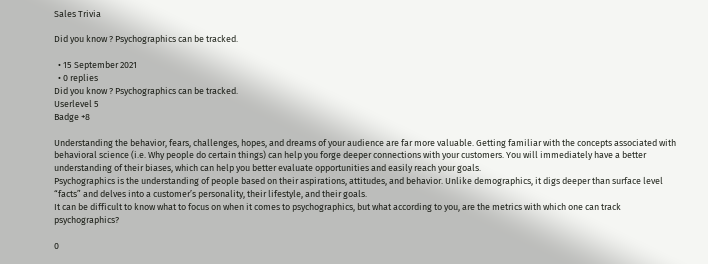Sales Trivia

Did you know ? Psychographics can be tracked.

  • 15 September 2021
  • 0 replies
Did you know ? Psychographics can be tracked.
Userlevel 5
Badge +8

Understanding the behavior, fears, challenges, hopes, and dreams of your audience are far more valuable. Getting familiar with the concepts associated with behavioral science (i.e. Why people do certain things) can help you forge deeper connections with your customers. You will immediately have a better understanding of their biases, which can help you better evaluate opportunities and easily reach your goals.
Psychographics is the understanding of people based on their aspirations, attitudes, and behavior. Unlike demographics, it digs deeper than surface level “facts” and delves into a customer’s personality, their lifestyle, and their goals.
It can be difficult to know what to focus on when it comes to psychographics, but what according to you, are the metrics with which one can track psychographics?

0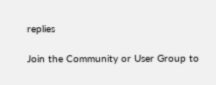replies

Join the Community or User Group to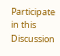Participate in this Discussion